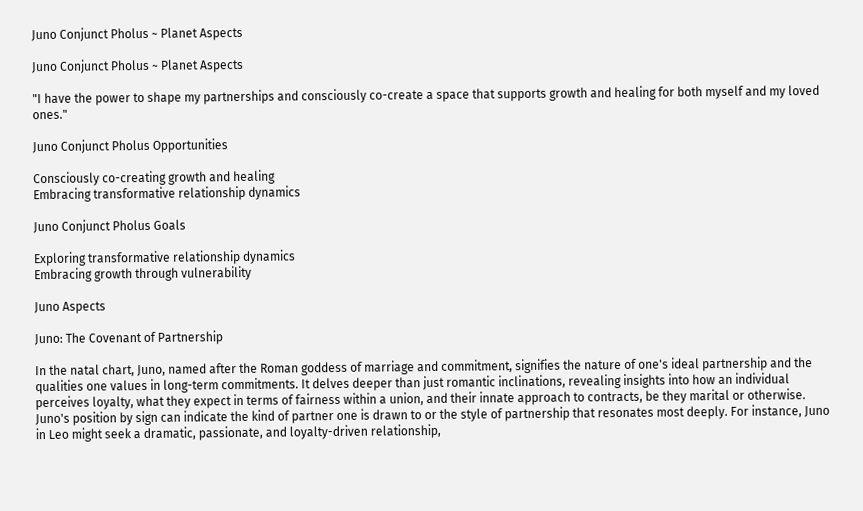Juno Conjunct Pholus ~ Planet Aspects

Juno Conjunct Pholus ~ Planet Aspects

"I have the power to shape my partnerships and consciously co-create a space that supports growth and healing for both myself and my loved ones."

Juno Conjunct Pholus Opportunities

Consciously co-creating growth and healing
Embracing transformative relationship dynamics

Juno Conjunct Pholus Goals

Exploring transformative relationship dynamics
Embracing growth through vulnerability

Juno Aspects

Juno: The Covenant of Partnership

In the natal chart, Juno, named after the Roman goddess of marriage and commitment, signifies the nature of one's ideal partnership and the qualities one values in long-term commitments. It delves deeper than just romantic inclinations, revealing insights into how an individual perceives loyalty, what they expect in terms of fairness within a union, and their innate approach to contracts, be they marital or otherwise. Juno's position by sign can indicate the kind of partner one is drawn to or the style of partnership that resonates most deeply. For instance, Juno in Leo might seek a dramatic, passionate, and loyalty-driven relationship,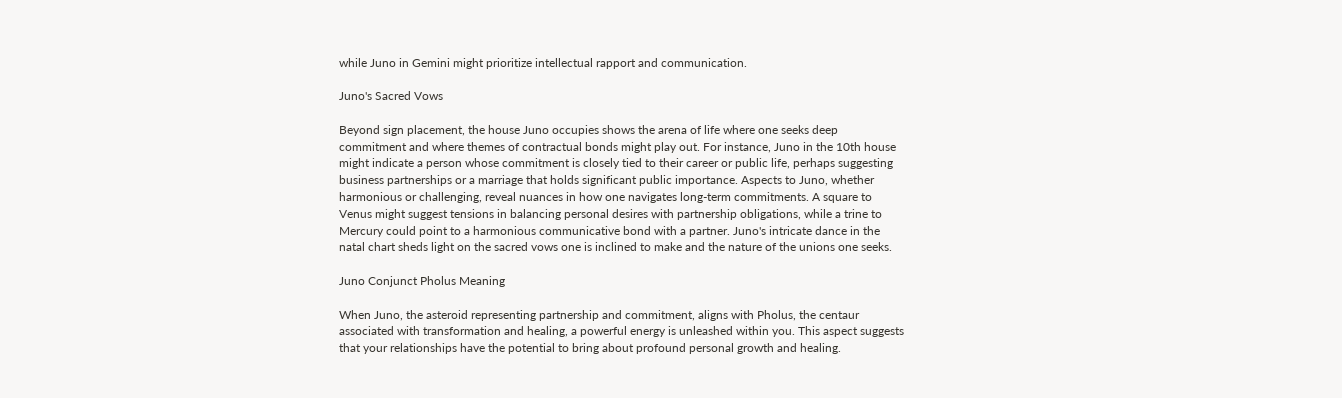while Juno in Gemini might prioritize intellectual rapport and communication.

Juno's Sacred Vows

Beyond sign placement, the house Juno occupies shows the arena of life where one seeks deep commitment and where themes of contractual bonds might play out. For instance, Juno in the 10th house might indicate a person whose commitment is closely tied to their career or public life, perhaps suggesting business partnerships or a marriage that holds significant public importance. Aspects to Juno, whether harmonious or challenging, reveal nuances in how one navigates long-term commitments. A square to Venus might suggest tensions in balancing personal desires with partnership obligations, while a trine to Mercury could point to a harmonious communicative bond with a partner. Juno's intricate dance in the natal chart sheds light on the sacred vows one is inclined to make and the nature of the unions one seeks.

Juno Conjunct Pholus Meaning

When Juno, the asteroid representing partnership and commitment, aligns with Pholus, the centaur associated with transformation and healing, a powerful energy is unleashed within you. This aspect suggests that your relationships have the potential to bring about profound personal growth and healing.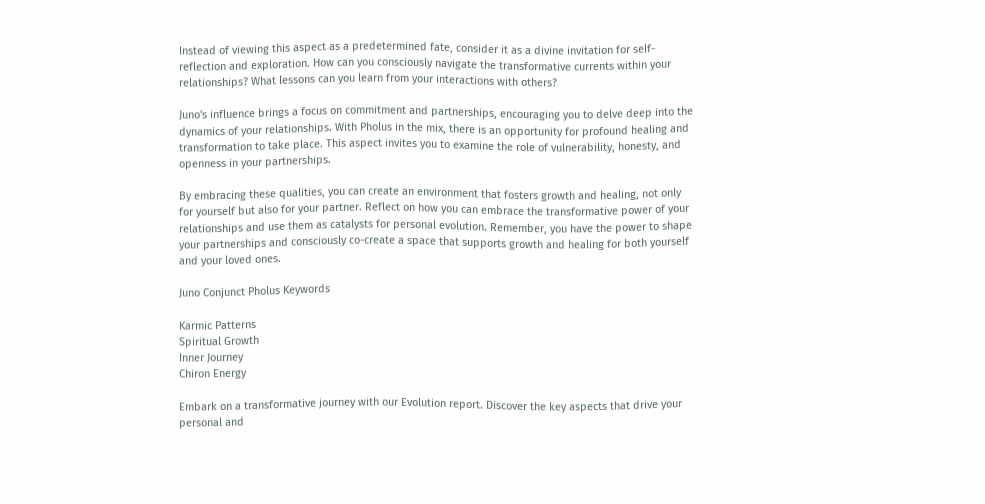Instead of viewing this aspect as a predetermined fate, consider it as a divine invitation for self-reflection and exploration. How can you consciously navigate the transformative currents within your relationships? What lessons can you learn from your interactions with others?

Juno's influence brings a focus on commitment and partnerships, encouraging you to delve deep into the dynamics of your relationships. With Pholus in the mix, there is an opportunity for profound healing and transformation to take place. This aspect invites you to examine the role of vulnerability, honesty, and openness in your partnerships.

By embracing these qualities, you can create an environment that fosters growth and healing, not only for yourself but also for your partner. Reflect on how you can embrace the transformative power of your relationships and use them as catalysts for personal evolution. Remember, you have the power to shape your partnerships and consciously co-create a space that supports growth and healing for both yourself and your loved ones.

Juno Conjunct Pholus Keywords

Karmic Patterns
Spiritual Growth
Inner Journey
Chiron Energy

Embark on a transformative journey with our Evolution report. Discover the key aspects that drive your personal and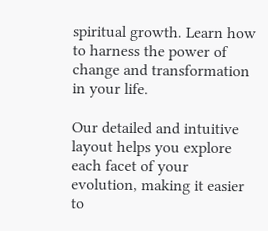spiritual growth. Learn how to harness the power of change and transformation in your life.

Our detailed and intuitive layout helps you explore each facet of your evolution, making it easier to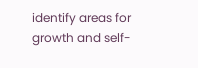identify areas for growth and self-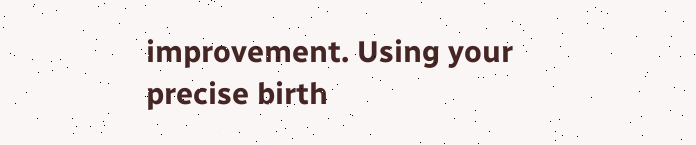improvement. Using your precise birth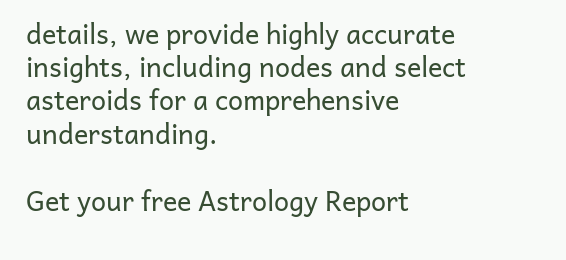details, we provide highly accurate insights, including nodes and select asteroids for a comprehensive understanding.

Get your free Astrology Report